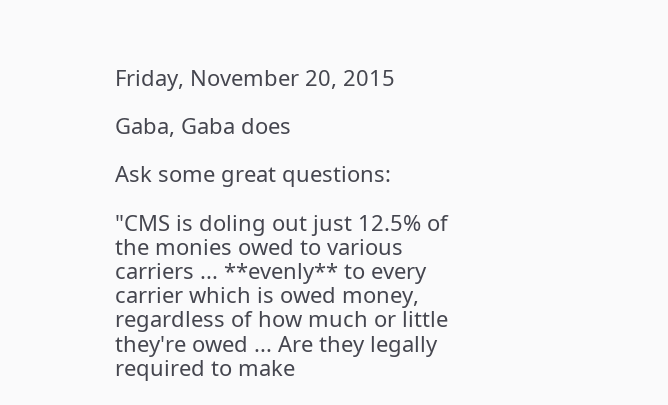Friday, November 20, 2015

Gaba, Gaba does

Ask some great questions:

"CMS is doling out just 12.5% of the monies owed to various carriers ... **evenly** to every carrier which is owed money, regardless of how much or little they're owed ... Are they legally required to make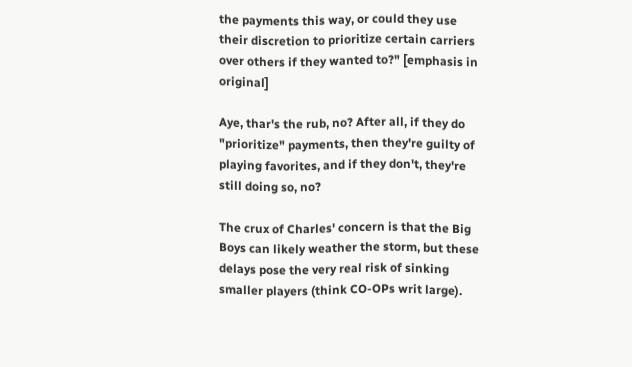the payments this way, or could they use their discretion to prioritize certain carriers over others if they wanted to?" [emphasis in original]

Aye, thar's the rub, no? After all, if they do "prioritize" payments, then they're guilty of playing favorites, and if they don't, they're still doing so, no?

The crux of Charles' concern is that the Big Boys can likely weather the storm, but these delays pose the very real risk of sinking smaller players (think CO-OPs writ large).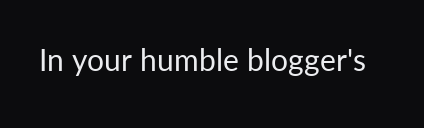In your humble blogger's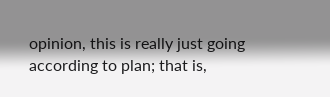opinion, this is really just going according to plan; that is,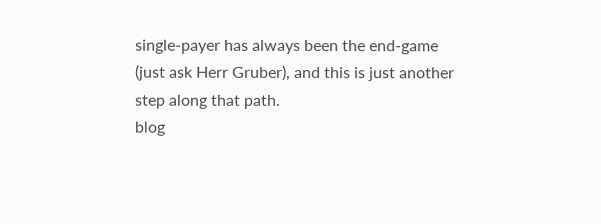single-payer has always been the end-game (just ask Herr Gruber), and this is just another step along that path.
blog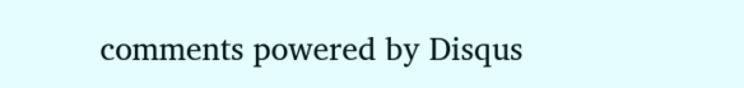comments powered by Disqus